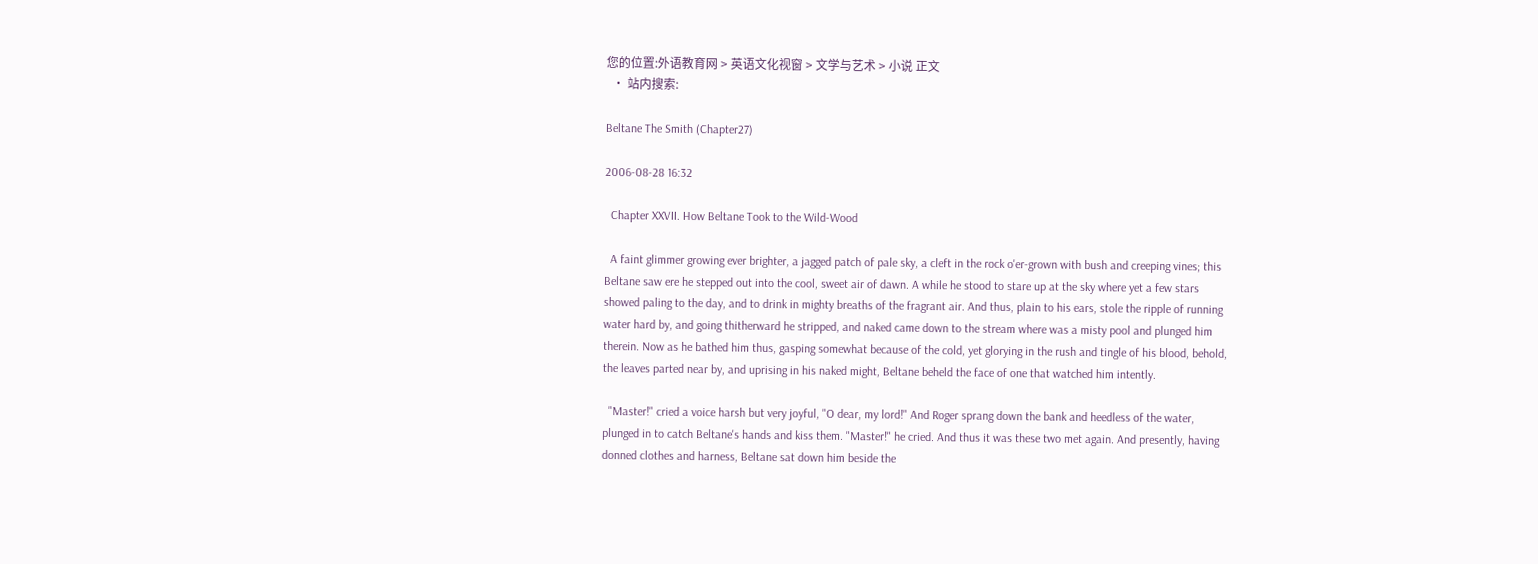您的位置:外语教育网 > 英语文化视窗 > 文学与艺术 > 小说 正文
  • 站内搜索:

Beltane The Smith (Chapter27)

2006-08-28 16:32

  Chapter XXVII. How Beltane Took to the Wild-Wood

  A faint glimmer growing ever brighter, a jagged patch of pale sky, a cleft in the rock o'er-grown with bush and creeping vines; this Beltane saw ere he stepped out into the cool, sweet air of dawn. A while he stood to stare up at the sky where yet a few stars showed paling to the day, and to drink in mighty breaths of the fragrant air. And thus, plain to his ears, stole the ripple of running water hard by, and going thitherward he stripped, and naked came down to the stream where was a misty pool and plunged him therein. Now as he bathed him thus, gasping somewhat because of the cold, yet glorying in the rush and tingle of his blood, behold, the leaves parted near by, and uprising in his naked might, Beltane beheld the face of one that watched him intently.

  "Master!" cried a voice harsh but very joyful, "O dear, my lord!" And Roger sprang down the bank and heedless of the water, plunged in to catch Beltane's hands and kiss them. "Master!" he cried. And thus it was these two met again. And presently, having donned clothes and harness, Beltane sat down him beside the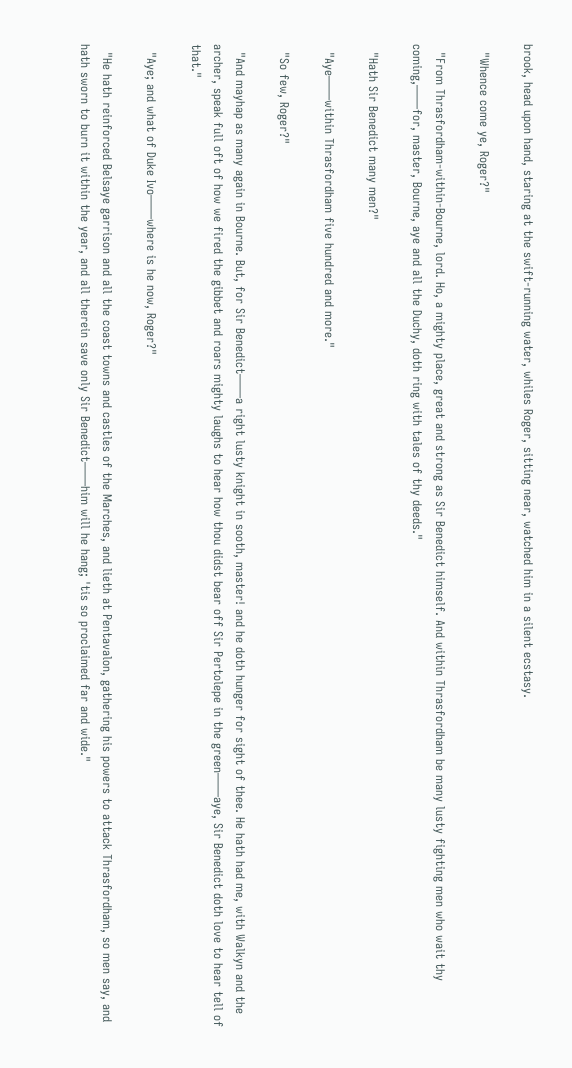brook, head upon hand, staring at the swift-running water, whiles Roger, sitting near, watched him in a silent ecstasy.

  "Whence come ye, Roger?"

  "From Thrasfordham-within-Bourne, lord. Ho, a mighty place, great and strong as Sir Benedict himself. And within Thrasfordham be many lusty fighting men who wait thy coming,——for, master, Bourne, aye and all the Duchy, doth ring with tales of thy deeds."

  "Hath Sir Benedict many men?"

  "Aye——within Thrasfordham five hundred and more."

  "So few, Roger?"

  "And mayhap as many again in Bourne. But, for Sir Benedict——a right lusty knight in sooth, master! and he doth hunger for sight of thee. He hath had me, with Walkyn and the archer, speak full oft of how we fired the gibbet and roars mighty laughs to hear how thou didst bear off Sir Pertolepe in the green——aye, Sir Benedict doth love to hear tell of that."

  "Aye; and what of Duke Ivo——where is he now, Roger?"

  "He hath reinforced Belsaye garrison and all the coast towns and castles of the Marches, and lieth at Pentavalon, gathering his powers to attack Thrasfordham, so men say, and hath sworn to burn it within the year, and all therein save only Sir Benedict——him will he hang; 'tis so proclaimed far and wide."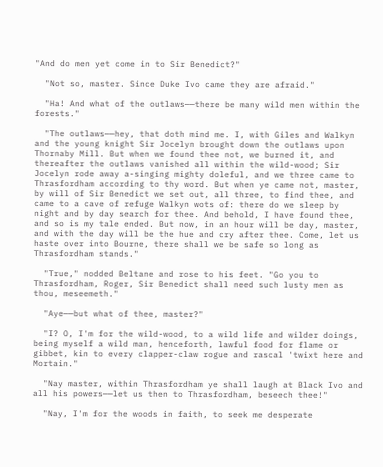"And do men yet come in to Sir Benedict?"

  "Not so, master. Since Duke Ivo came they are afraid."

  "Ha! And what of the outlaws——there be many wild men within the forests."

  "The outlaws——hey, that doth mind me. I, with Giles and Walkyn and the young knight Sir Jocelyn brought down the outlaws upon Thornaby Mill. But when we found thee not, we burned it, and thereafter the outlaws vanished all within the wild-wood; Sir Jocelyn rode away a-singing mighty doleful, and we three came to Thrasfordham according to thy word. But when ye came not, master, by will of Sir Benedict we set out, all three, to find thee, and came to a cave of refuge Walkyn wots of: there do we sleep by night and by day search for thee. And behold, I have found thee, and so is my tale ended. But now, in an hour will be day, master, and with the day will be the hue and cry after thee. Come, let us haste over into Bourne, there shall we be safe so long as Thrasfordham stands."

  "True," nodded Beltane and rose to his feet. "Go you to Thrasfordham, Roger, Sir Benedict shall need such lusty men as thou, meseemeth."

  "Aye——but what of thee, master?"

  "I? O, I'm for the wild-wood, to a wild life and wilder doings, being myself a wild man, henceforth, lawful food for flame or gibbet, kin to every clapper-claw rogue and rascal 'twixt here and Mortain."

  "Nay master, within Thrasfordham ye shall laugh at Black Ivo and all his powers——let us then to Thrasfordham, beseech thee!"

  "Nay, I'm for the woods in faith, to seek me desperate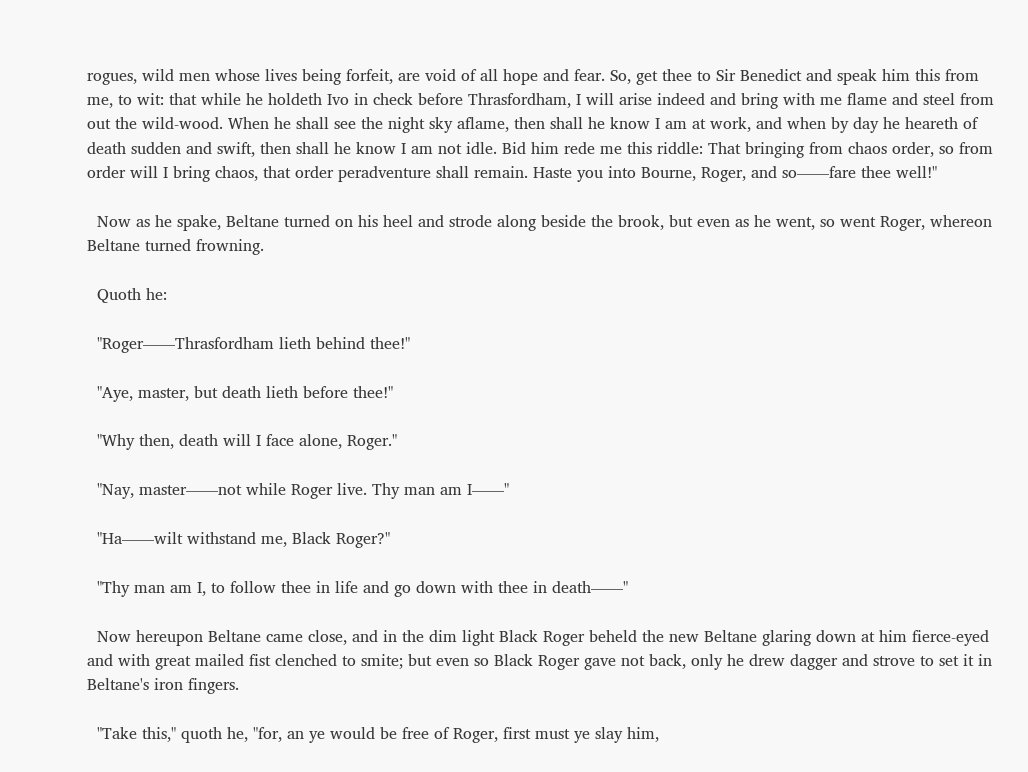rogues, wild men whose lives being forfeit, are void of all hope and fear. So, get thee to Sir Benedict and speak him this from me, to wit: that while he holdeth Ivo in check before Thrasfordham, I will arise indeed and bring with me flame and steel from out the wild-wood. When he shall see the night sky aflame, then shall he know I am at work, and when by day he heareth of death sudden and swift, then shall he know I am not idle. Bid him rede me this riddle: That bringing from chaos order, so from order will I bring chaos, that order peradventure shall remain. Haste you into Bourne, Roger, and so——fare thee well!"

  Now as he spake, Beltane turned on his heel and strode along beside the brook, but even as he went, so went Roger, whereon Beltane turned frowning.

  Quoth he:

  "Roger——Thrasfordham lieth behind thee!"

  "Aye, master, but death lieth before thee!"

  "Why then, death will I face alone, Roger."

  "Nay, master——not while Roger live. Thy man am I——"

  "Ha——wilt withstand me, Black Roger?"

  "Thy man am I, to follow thee in life and go down with thee in death——"

  Now hereupon Beltane came close, and in the dim light Black Roger beheld the new Beltane glaring down at him fierce-eyed and with great mailed fist clenched to smite; but even so Black Roger gave not back, only he drew dagger and strove to set it in Beltane's iron fingers.

  "Take this," quoth he, "for, an ye would be free of Roger, first must ye slay him,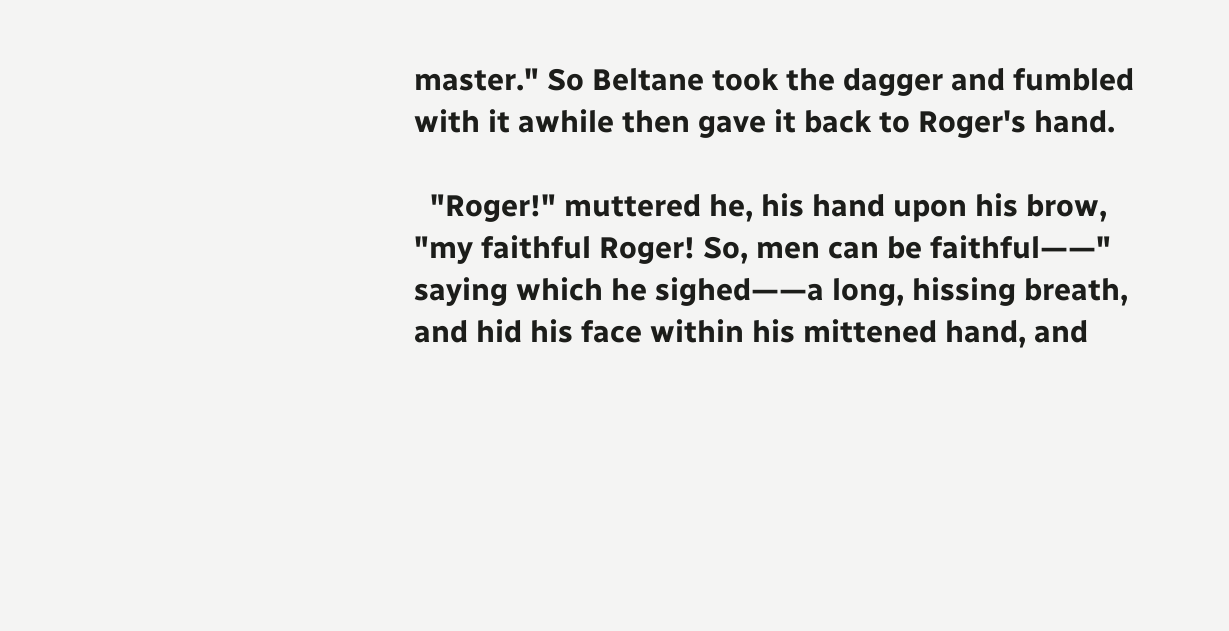master." So Beltane took the dagger and fumbled with it awhile then gave it back to Roger's hand.

  "Roger!" muttered he, his hand upon his brow, "my faithful Roger! So, men can be faithful——" saying which he sighed——a long, hissing breath, and hid his face within his mittened hand, and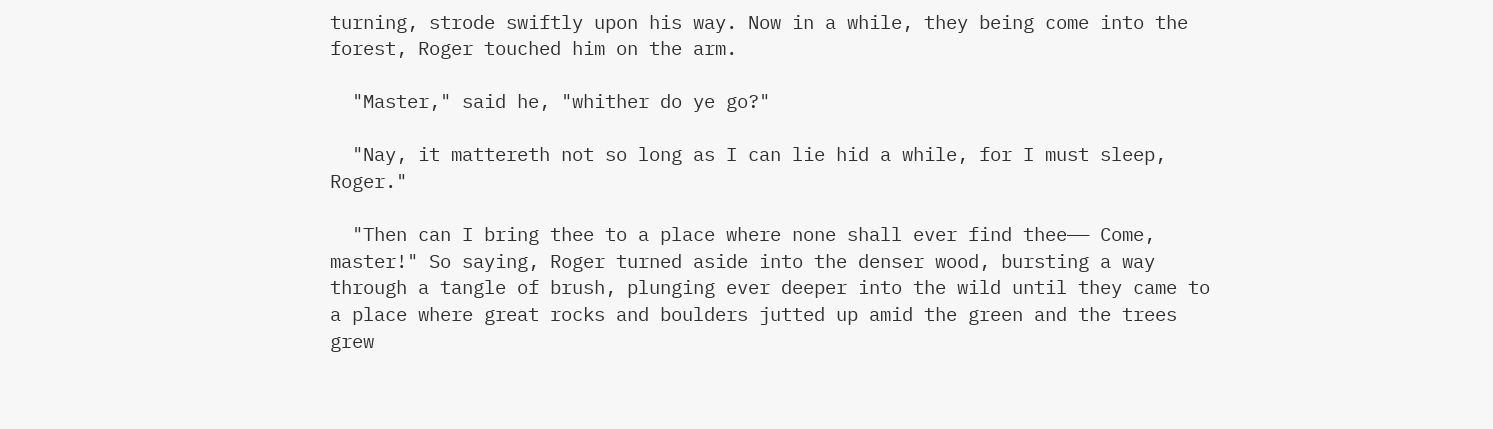turning, strode swiftly upon his way. Now in a while, they being come into the forest, Roger touched him on the arm.

  "Master," said he, "whither do ye go?"

  "Nay, it mattereth not so long as I can lie hid a while, for I must sleep, Roger."

  "Then can I bring thee to a place where none shall ever find thee—— Come, master!" So saying, Roger turned aside into the denser wood, bursting a way through a tangle of brush, plunging ever deeper into the wild until they came to a place where great rocks and boulders jutted up amid the green and the trees grew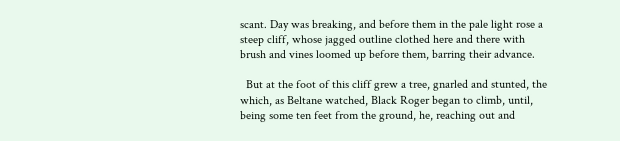scant. Day was breaking, and before them in the pale light rose a steep cliff, whose jagged outline clothed here and there with brush and vines loomed up before them, barring their advance.

  But at the foot of this cliff grew a tree, gnarled and stunted, the which, as Beltane watched, Black Roger began to climb, until, being some ten feet from the ground, he, reaching out and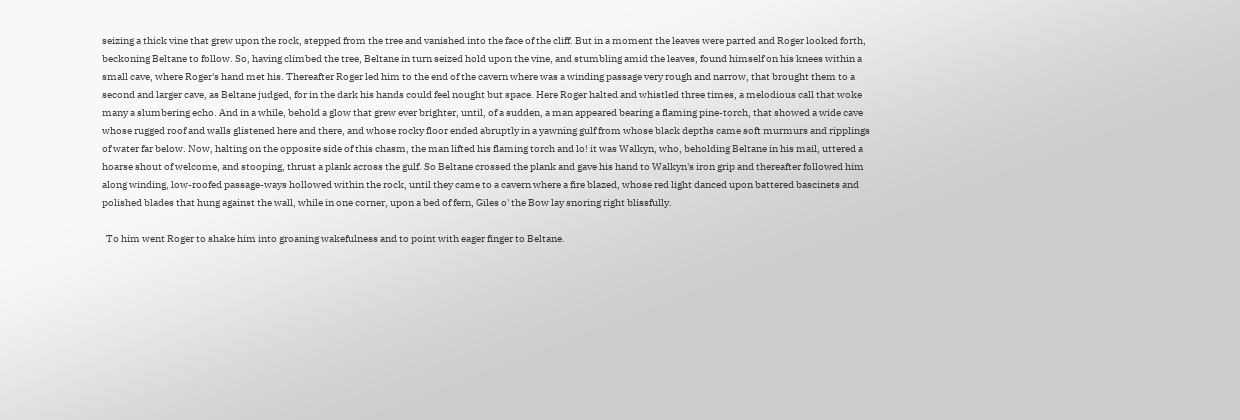seizing a thick vine that grew upon the rock, stepped from the tree and vanished into the face of the cliff. But in a moment the leaves were parted and Roger looked forth, beckoning Beltane to follow. So, having climbed the tree, Beltane in turn seized hold upon the vine, and stumbling amid the leaves, found himself on his knees within a small cave, where Roger's hand met his. Thereafter Roger led him to the end of the cavern where was a winding passage very rough and narrow, that brought them to a second and larger cave, as Beltane judged, for in the dark his hands could feel nought but space. Here Roger halted and whistled three times, a melodious call that woke many a slumbering echo. And in a while, behold a glow that grew ever brighter, until, of a sudden, a man appeared bearing a flaming pine-torch, that showed a wide cave whose rugged roof and walls glistened here and there, and whose rocky floor ended abruptly in a yawning gulf from whose black depths came soft murmurs and ripplings of water far below. Now, halting on the opposite side of this chasm, the man lifted his flaming torch and lo! it was Walkyn, who, beholding Beltane in his mail, uttered a hoarse shout of welcome, and stooping, thrust a plank across the gulf. So Beltane crossed the plank and gave his hand to Walkyn's iron grip and thereafter followed him along winding, low-roofed passage-ways hollowed within the rock, until they came to a cavern where a fire blazed, whose red light danced upon battered bascinets and polished blades that hung against the wall, while in one corner, upon a bed of fern, Giles o' the Bow lay snoring right blissfully.

  To him went Roger to shake him into groaning wakefulness and to point with eager finger to Beltane.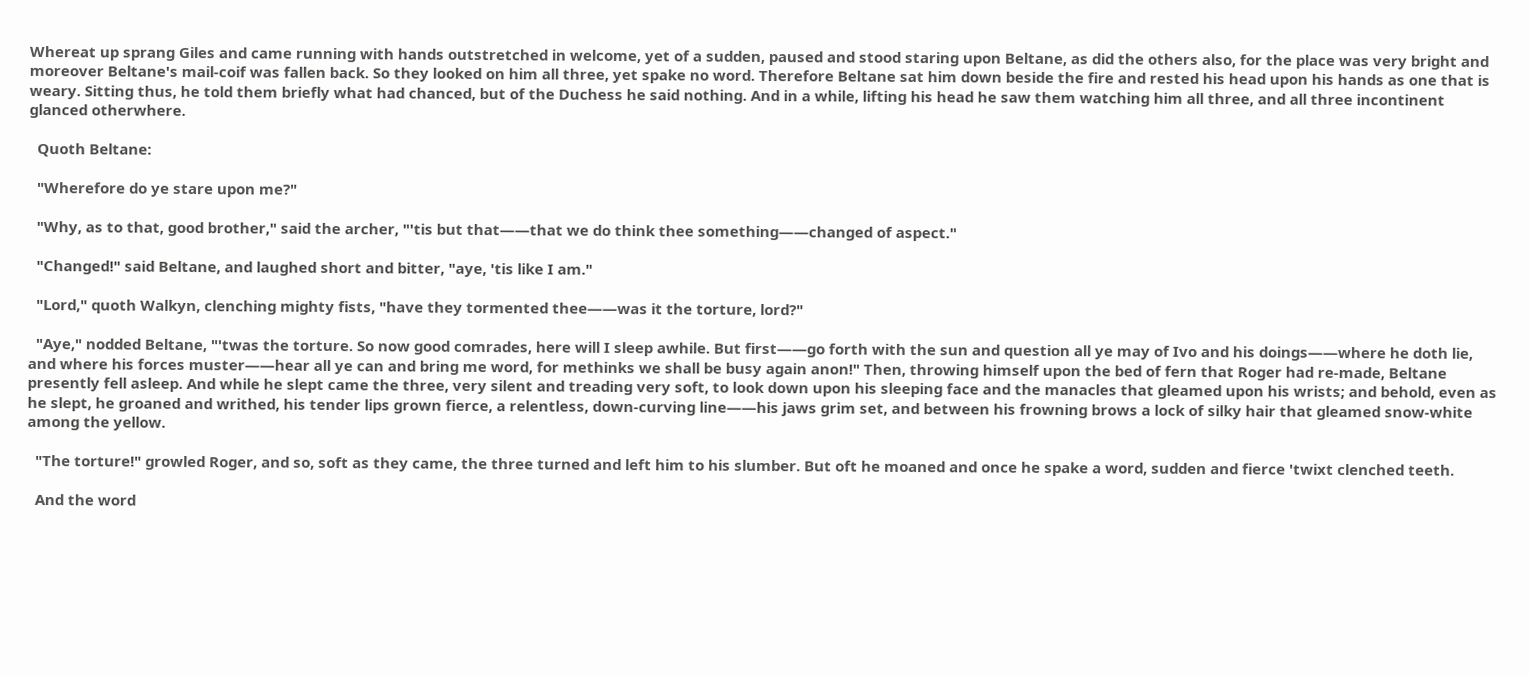Whereat up sprang Giles and came running with hands outstretched in welcome, yet of a sudden, paused and stood staring upon Beltane, as did the others also, for the place was very bright and moreover Beltane's mail-coif was fallen back. So they looked on him all three, yet spake no word. Therefore Beltane sat him down beside the fire and rested his head upon his hands as one that is weary. Sitting thus, he told them briefly what had chanced, but of the Duchess he said nothing. And in a while, lifting his head he saw them watching him all three, and all three incontinent glanced otherwhere.

  Quoth Beltane:

  "Wherefore do ye stare upon me?"

  "Why, as to that, good brother," said the archer, "'tis but that——that we do think thee something——changed of aspect."

  "Changed!" said Beltane, and laughed short and bitter, "aye, 'tis like I am."

  "Lord," quoth Walkyn, clenching mighty fists, "have they tormented thee——was it the torture, lord?"

  "Aye," nodded Beltane, "'twas the torture. So now good comrades, here will I sleep awhile. But first——go forth with the sun and question all ye may of Ivo and his doings——where he doth lie, and where his forces muster——hear all ye can and bring me word, for methinks we shall be busy again anon!" Then, throwing himself upon the bed of fern that Roger had re-made, Beltane presently fell asleep. And while he slept came the three, very silent and treading very soft, to look down upon his sleeping face and the manacles that gleamed upon his wrists; and behold, even as he slept, he groaned and writhed, his tender lips grown fierce, a relentless, down-curving line——his jaws grim set, and between his frowning brows a lock of silky hair that gleamed snow-white among the yellow.

  "The torture!" growled Roger, and so, soft as they came, the three turned and left him to his slumber. But oft he moaned and once he spake a word, sudden and fierce 'twixt clenched teeth.

  And the word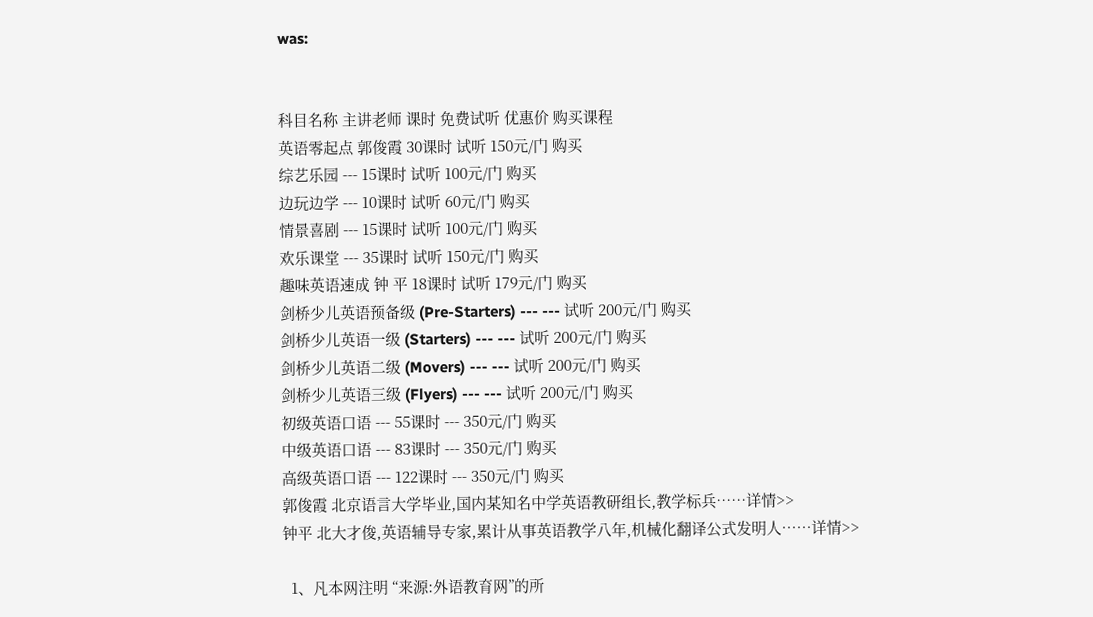was:


科目名称 主讲老师 课时 免费试听 优惠价 购买课程
英语零起点 郭俊霞 30课时 试听 150元/门 购买
综艺乐园 --- 15课时 试听 100元/门 购买
边玩边学 --- 10课时 试听 60元/门 购买
情景喜剧 --- 15课时 试听 100元/门 购买
欢乐课堂 --- 35课时 试听 150元/门 购买
趣味英语速成 钟 平 18课时 试听 179元/门 购买
剑桥少儿英语预备级 (Pre-Starters) --- --- 试听 200元/门 购买
剑桥少儿英语一级 (Starters) --- --- 试听 200元/门 购买
剑桥少儿英语二级 (Movers) --- --- 试听 200元/门 购买
剑桥少儿英语三级 (Flyers) --- --- 试听 200元/门 购买
初级英语口语 --- 55课时 --- 350元/门 购买
中级英语口语 --- 83课时 --- 350元/门 购买
高级英语口语 --- 122课时 --- 350元/门 购买
郭俊霞 北京语言大学毕业,国内某知名中学英语教研组长,教学标兵……详情>>
钟平 北大才俊,英语辅导专家,累计从事英语教学八年,机械化翻译公式发明人……详情>>

  1、凡本网注明 “来源:外语教育网”的所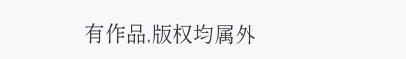有作品,版权均属外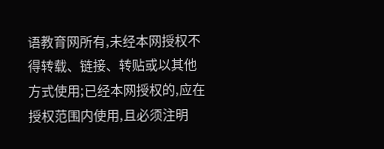语教育网所有,未经本网授权不得转载、链接、转贴或以其他方式使用;已经本网授权的,应在授权范围内使用,且必须注明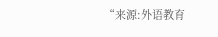“来源:外语教育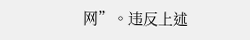网”。违反上述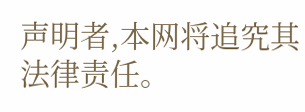声明者,本网将追究其法律责任。